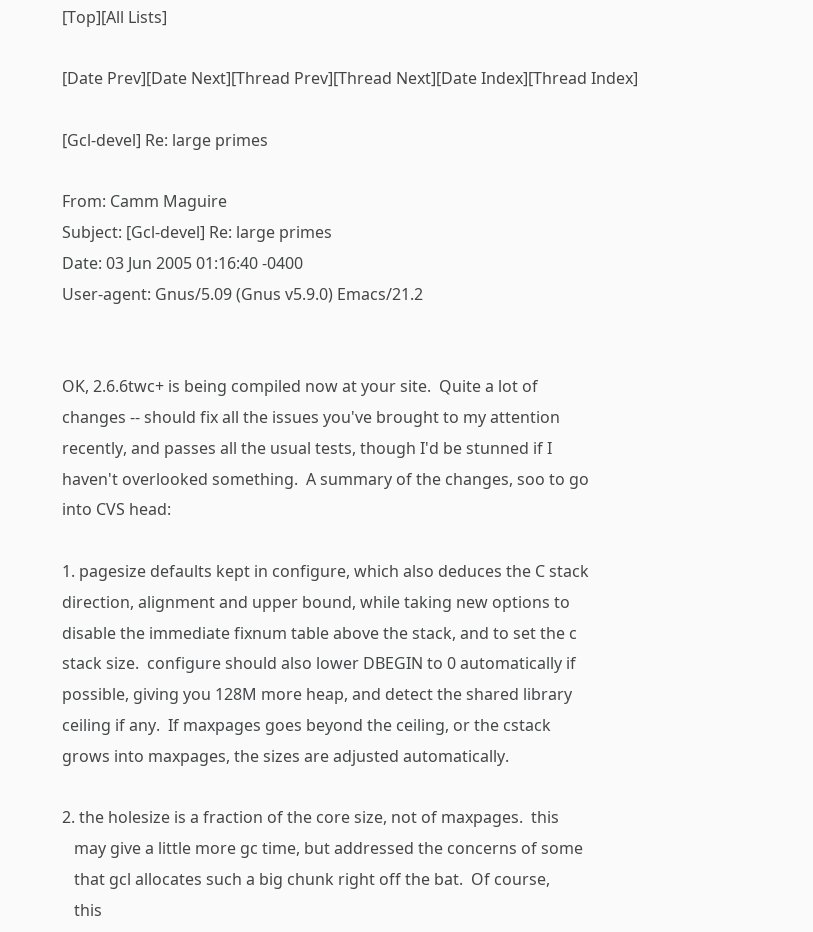[Top][All Lists]

[Date Prev][Date Next][Thread Prev][Thread Next][Date Index][Thread Index]

[Gcl-devel] Re: large primes

From: Camm Maguire
Subject: [Gcl-devel] Re: large primes
Date: 03 Jun 2005 01:16:40 -0400
User-agent: Gnus/5.09 (Gnus v5.9.0) Emacs/21.2


OK, 2.6.6twc+ is being compiled now at your site.  Quite a lot of
changes -- should fix all the issues you've brought to my attention
recently, and passes all the usual tests, though I'd be stunned if I
haven't overlooked something.  A summary of the changes, soo to go
into CVS head:

1. pagesize defaults kept in configure, which also deduces the C stack
direction, alignment and upper bound, while taking new options to
disable the immediate fixnum table above the stack, and to set the c
stack size.  configure should also lower DBEGIN to 0 automatically if
possible, giving you 128M more heap, and detect the shared library
ceiling if any.  If maxpages goes beyond the ceiling, or the cstack
grows into maxpages, the sizes are adjusted automatically.

2. the holesize is a fraction of the core size, not of maxpages.  this
   may give a little more gc time, but addressed the concerns of some
   that gcl allocates such a big chunk right off the bat.  Of course,
   this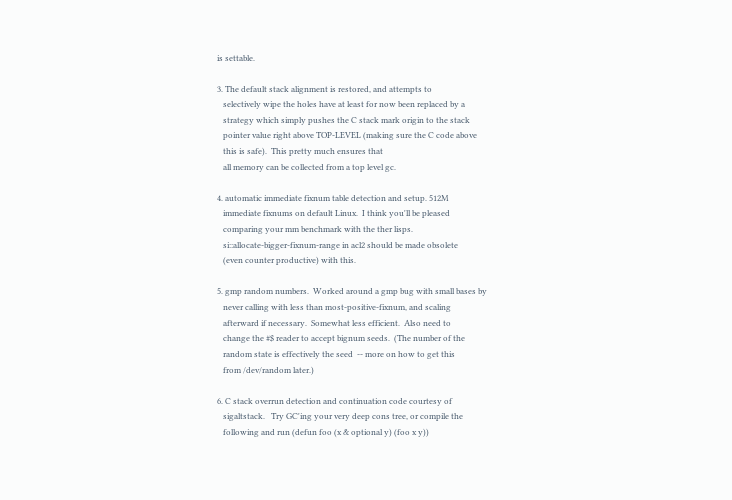is settable.

3. The default stack alignment is restored, and attempts to
   selectively wipe the holes have at least for now been replaced by a
   strategy which simply pushes the C stack mark origin to the stack
   pointer value right above TOP-LEVEL (making sure the C code above
   this is safe).  This pretty much ensures that
   all memory can be collected from a top level gc.

4. automatic immediate fixnum table detection and setup. 512M
   immediate fixnums on default Linux.  I think you'll be pleased
   comparing your mm benchmark with the ther lisps.
   si::allocate-bigger-fixnum-range in acl2 should be made obsolete
   (even counter productive) with this.

5. gmp random numbers.  Worked around a gmp bug with small bases by
   never calling with less than most-positive-fixnum, and scaling
   afterward if necessary.  Somewhat less efficient.  Also need to
   change the #$ reader to accept bignum seeds.  (The number of the
   random state is effectively the seed  -- more on how to get this
   from /dev/random later.)

6. C stack overrun detection and continuation code courtesy of
   sigaltstack.   Try GC'ing your very deep cons tree, or compile the
   following and run (defun foo (x & optional y) (foo x y))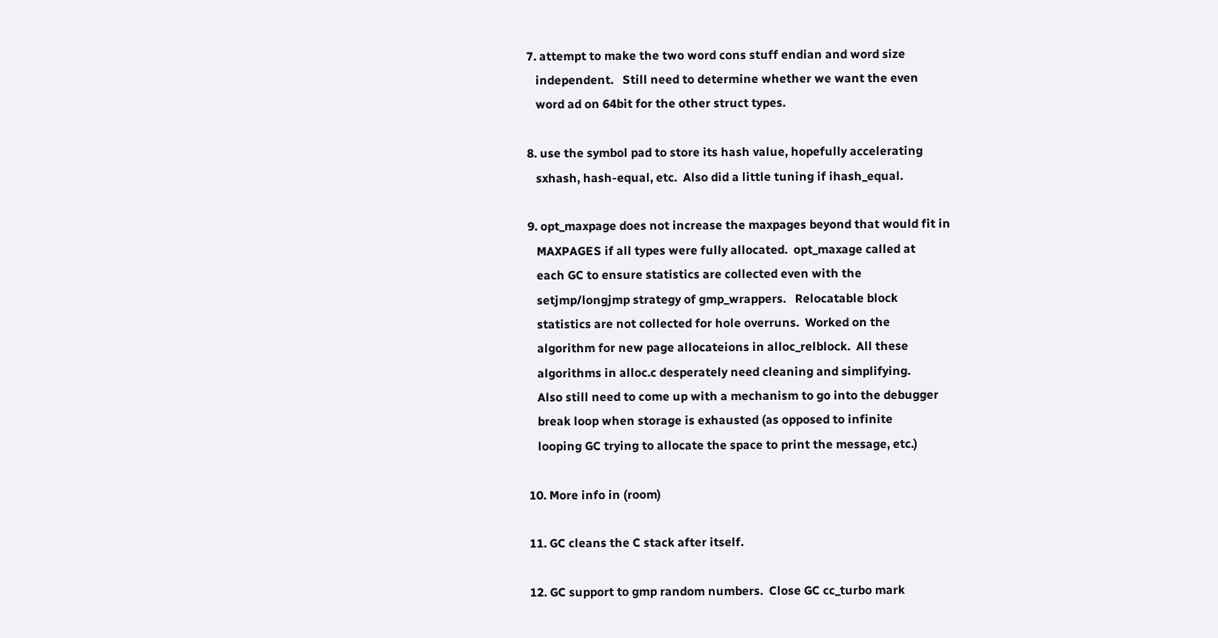7. attempt to make the two word cons stuff endian and word size
   independent.   Still need to determine whether we want the even
   word ad on 64bit for the other struct types.

8. use the symbol pad to store its hash value, hopefully accelerating
   sxhash, hash-equal, etc.  Also did a little tuning if ihash_equal.

9. opt_maxpage does not increase the maxpages beyond that would fit in
   MAXPAGES if all types were fully allocated.  opt_maxage called at
   each GC to ensure statistics are collected even with the
   setjmp/longjmp strategy of gmp_wrappers.   Relocatable block
   statistics are not collected for hole overruns.  Worked on the
   algorithm for new page allocateions in alloc_relblock.  All these
   algorithms in alloc.c desperately need cleaning and simplifying.
   Also still need to come up with a mechanism to go into the debugger
   break loop when storage is exhausted (as opposed to infinite
   looping GC trying to allocate the space to print the message, etc.)

10. More info in (room)

11. GC cleans the C stack after itself.

12. GC support to gmp random numbers.  Close GC cc_turbo mark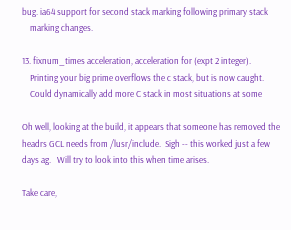bug. ia64 support for second stack marking following primary stack
    marking changes.

13. fixnum_times acceleration, acceleration for (expt 2 integer).
    Printing your big prime overflows the c stack, but is now caught.
    Could dynamically add more C stack in most situations at some

Oh well, looking at the build, it appears that someone has removed the
headrs GCL needs from /lusr/include.  Sigh -- this worked just a few
days ag.   Will try to look into this when time arises.

Take care,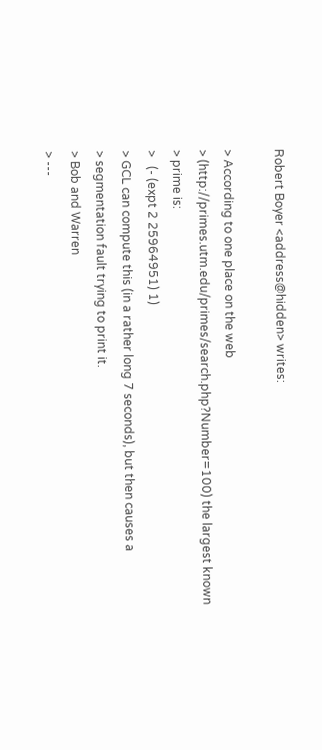Robert Boyer <address@hidden> writes:

> According to one place on the web
> (http://primes.utm.edu/primes/search.php?Number=100) the largest known
> prime is:
>   (- (expt 2 25964951) 1)
> GCL can compute this (in a rather long 7 seconds), but then causes a
> segmentation fault trying to print it.
> Bob and Warren
> ---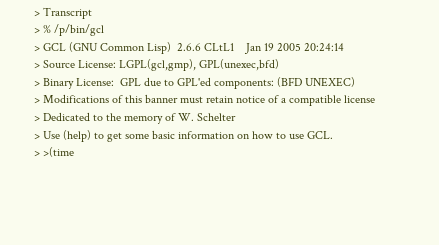> Transcript
> % /p/bin/gcl
> GCL (GNU Common Lisp)  2.6.6 CLtL1    Jan 19 2005 20:24:14
> Source License: LGPL(gcl,gmp), GPL(unexec,bfd)
> Binary License:  GPL due to GPL'ed components: (BFD UNEXEC)
> Modifications of this banner must retain notice of a compatible license
> Dedicated to the memory of W. Schelter
> Use (help) to get some basic information on how to use GCL.
> >(time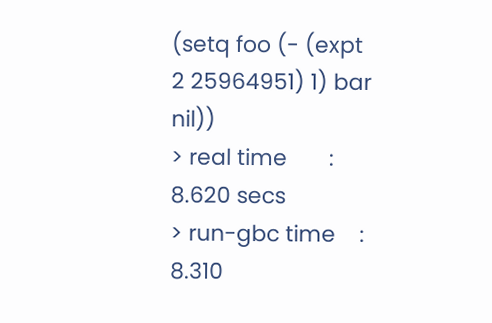(setq foo (- (expt 2 25964951) 1) bar nil))
> real time       :      8.620 secs
> run-gbc time    :      8.310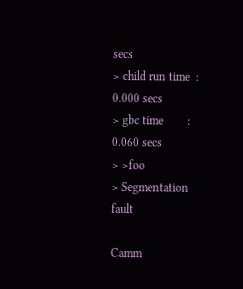secs
> child run time  :      0.000 secs
> gbc time        :      0.060 secs
> >foo
> Segmentation fault

Camm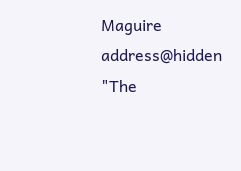Maguire                                            address@hidden
"The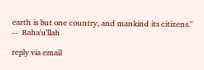earth is but one country, and mankind its citizens."  --  Baha'u'llah

reply via email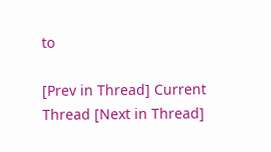to

[Prev in Thread] Current Thread [Next in Thread]